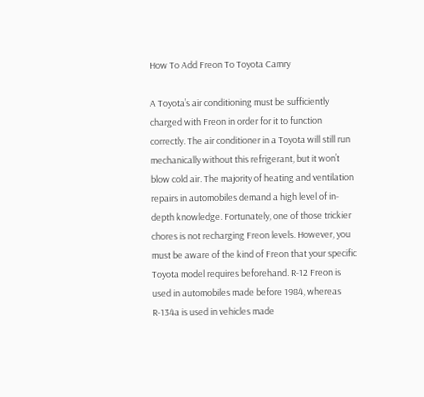How To Add Freon To Toyota Camry

A Toyota’s air conditioning must be sufficiently charged with Freon in order for it to function correctly. The air conditioner in a Toyota will still run mechanically without this refrigerant, but it won’t blow cold air. The majority of heating and ventilation repairs in automobiles demand a high level of in-depth knowledge. Fortunately, one of those trickier chores is not recharging Freon levels. However, you must be aware of the kind of Freon that your specific Toyota model requires beforehand. R-12 Freon is used in automobiles made before 1984, whereas R-134a is used in vehicles made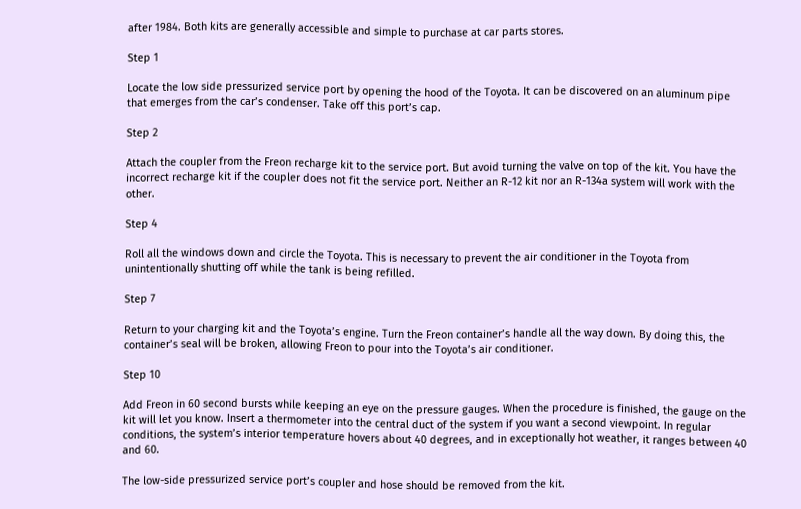after 1984. Both kits are generally accessible and simple to purchase at car parts stores.

Step 1

Locate the low side pressurized service port by opening the hood of the Toyota. It can be discovered on an aluminum pipe that emerges from the car’s condenser. Take off this port’s cap.

Step 2

Attach the coupler from the Freon recharge kit to the service port. But avoid turning the valve on top of the kit. You have the incorrect recharge kit if the coupler does not fit the service port. Neither an R-12 kit nor an R-134a system will work with the other.

Step 4

Roll all the windows down and circle the Toyota. This is necessary to prevent the air conditioner in the Toyota from unintentionally shutting off while the tank is being refilled.

Step 7

Return to your charging kit and the Toyota’s engine. Turn the Freon container’s handle all the way down. By doing this, the container’s seal will be broken, allowing Freon to pour into the Toyota’s air conditioner.

Step 10

Add Freon in 60 second bursts while keeping an eye on the pressure gauges. When the procedure is finished, the gauge on the kit will let you know. Insert a thermometer into the central duct of the system if you want a second viewpoint. In regular conditions, the system’s interior temperature hovers about 40 degrees, and in exceptionally hot weather, it ranges between 40 and 60.

The low-side pressurized service port’s coupler and hose should be removed from the kit.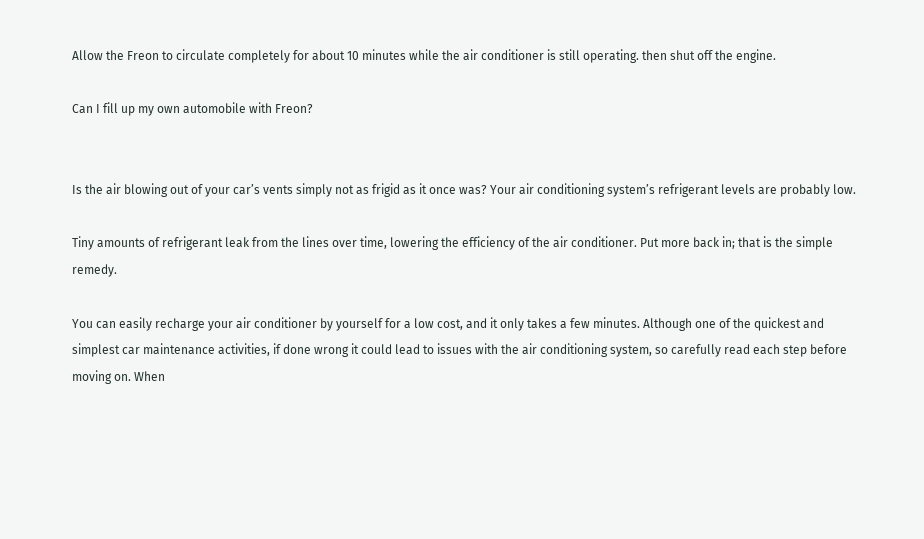Allow the Freon to circulate completely for about 10 minutes while the air conditioner is still operating. then shut off the engine.

Can I fill up my own automobile with Freon?


Is the air blowing out of your car’s vents simply not as frigid as it once was? Your air conditioning system’s refrigerant levels are probably low.

Tiny amounts of refrigerant leak from the lines over time, lowering the efficiency of the air conditioner. Put more back in; that is the simple remedy.

You can easily recharge your air conditioner by yourself for a low cost, and it only takes a few minutes. Although one of the quickest and simplest car maintenance activities, if done wrong it could lead to issues with the air conditioning system, so carefully read each step before moving on. When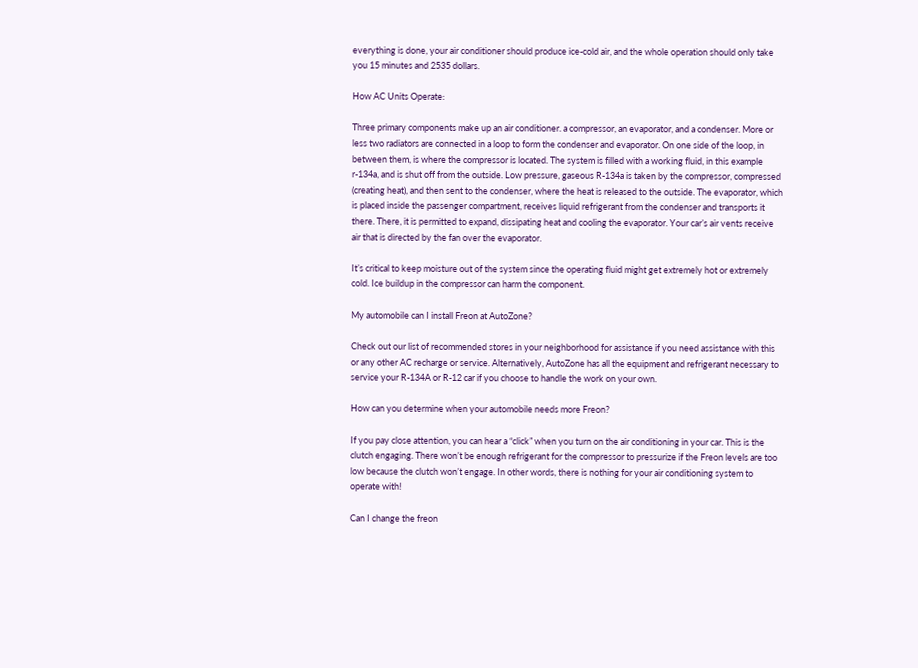everything is done, your air conditioner should produce ice-cold air, and the whole operation should only take you 15 minutes and 2535 dollars.

How AC Units Operate:

Three primary components make up an air conditioner. a compressor, an evaporator, and a condenser. More or less two radiators are connected in a loop to form the condenser and evaporator. On one side of the loop, in between them, is where the compressor is located. The system is filled with a working fluid, in this example r-134a, and is shut off from the outside. Low pressure, gaseous R-134a is taken by the compressor, compressed (creating heat), and then sent to the condenser, where the heat is released to the outside. The evaporator, which is placed inside the passenger compartment, receives liquid refrigerant from the condenser and transports it there. There, it is permitted to expand, dissipating heat and cooling the evaporator. Your car’s air vents receive air that is directed by the fan over the evaporator.

It’s critical to keep moisture out of the system since the operating fluid might get extremely hot or extremely cold. Ice buildup in the compressor can harm the component.

My automobile can I install Freon at AutoZone?

Check out our list of recommended stores in your neighborhood for assistance if you need assistance with this or any other AC recharge or service. Alternatively, AutoZone has all the equipment and refrigerant necessary to service your R-134A or R-12 car if you choose to handle the work on your own.

How can you determine when your automobile needs more Freon?

If you pay close attention, you can hear a “click” when you turn on the air conditioning in your car. This is the clutch engaging. There won’t be enough refrigerant for the compressor to pressurize if the Freon levels are too low because the clutch won’t engage. In other words, there is nothing for your air conditioning system to operate with!

Can I change the freon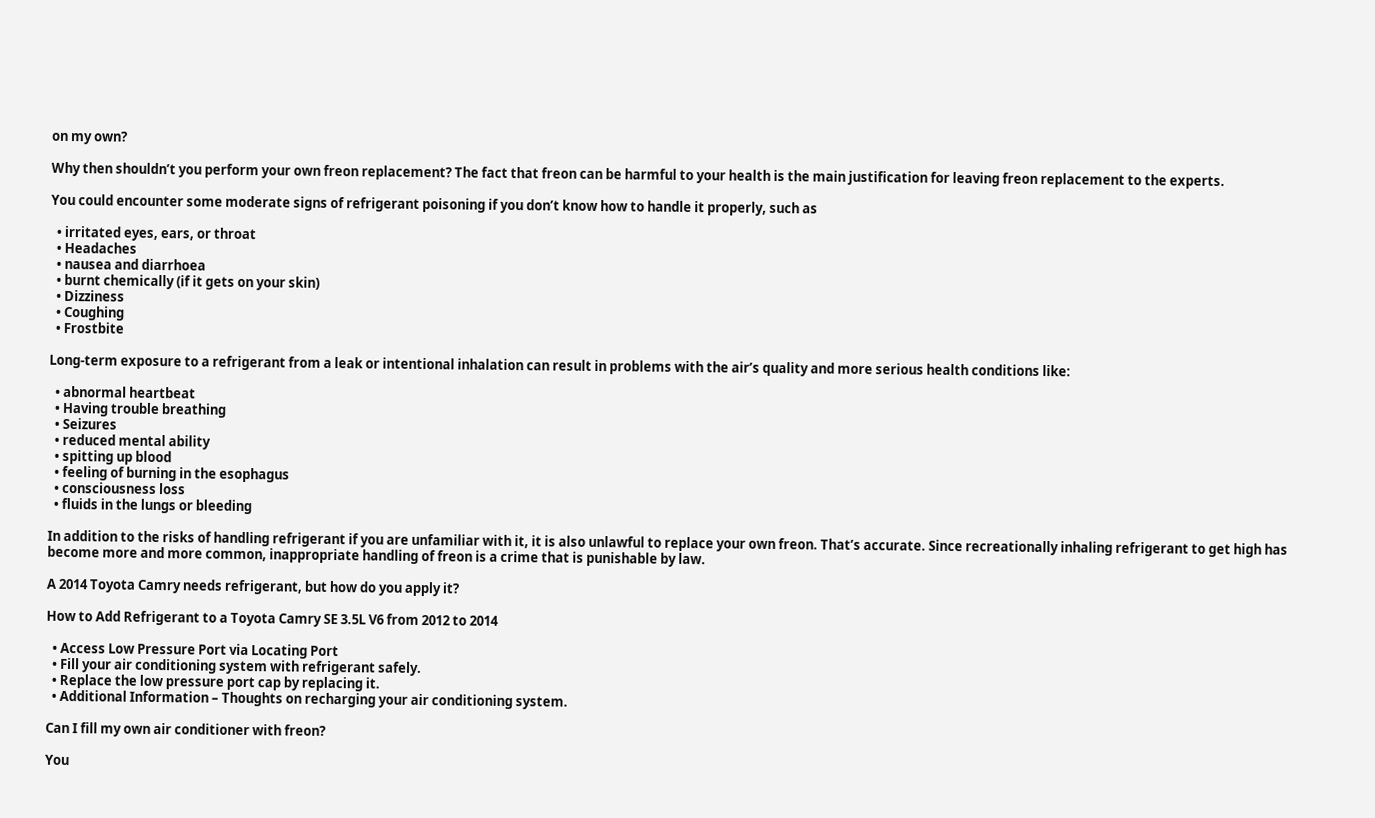on my own?

Why then shouldn’t you perform your own freon replacement? The fact that freon can be harmful to your health is the main justification for leaving freon replacement to the experts.

You could encounter some moderate signs of refrigerant poisoning if you don’t know how to handle it properly, such as

  • irritated eyes, ears, or throat
  • Headaches
  • nausea and diarrhoea
  • burnt chemically (if it gets on your skin)
  • Dizziness
  • Coughing
  • Frostbite

Long-term exposure to a refrigerant from a leak or intentional inhalation can result in problems with the air’s quality and more serious health conditions like:

  • abnormal heartbeat
  • Having trouble breathing
  • Seizures
  • reduced mental ability
  • spitting up blood
  • feeling of burning in the esophagus
  • consciousness loss
  • fluids in the lungs or bleeding

In addition to the risks of handling refrigerant if you are unfamiliar with it, it is also unlawful to replace your own freon. That’s accurate. Since recreationally inhaling refrigerant to get high has become more and more common, inappropriate handling of freon is a crime that is punishable by law.

A 2014 Toyota Camry needs refrigerant, but how do you apply it?

How to Add Refrigerant to a Toyota Camry SE 3.5L V6 from 2012 to 2014

  • Access Low Pressure Port via Locating Port
  • Fill your air conditioning system with refrigerant safely.
  • Replace the low pressure port cap by replacing it.
  • Additional Information – Thoughts on recharging your air conditioning system.

Can I fill my own air conditioner with freon?

You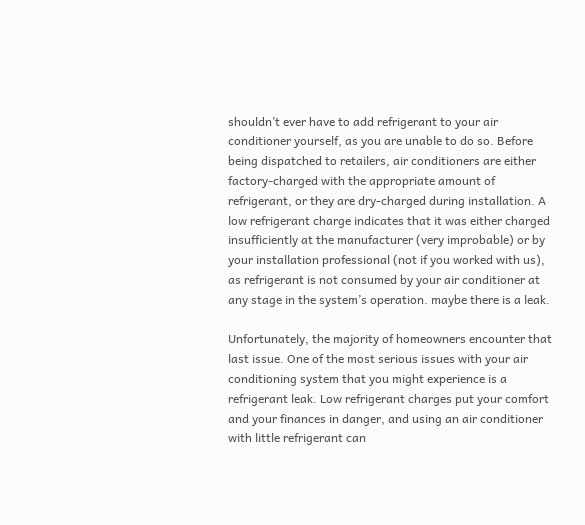shouldn’t ever have to add refrigerant to your air conditioner yourself, as you are unable to do so. Before being dispatched to retailers, air conditioners are either factory-charged with the appropriate amount of refrigerant, or they are dry-charged during installation. A low refrigerant charge indicates that it was either charged insufficiently at the manufacturer (very improbable) or by your installation professional (not if you worked with us), as refrigerant is not consumed by your air conditioner at any stage in the system’s operation. maybe there is a leak.

Unfortunately, the majority of homeowners encounter that last issue. One of the most serious issues with your air conditioning system that you might experience is a refrigerant leak. Low refrigerant charges put your comfort and your finances in danger, and using an air conditioner with little refrigerant can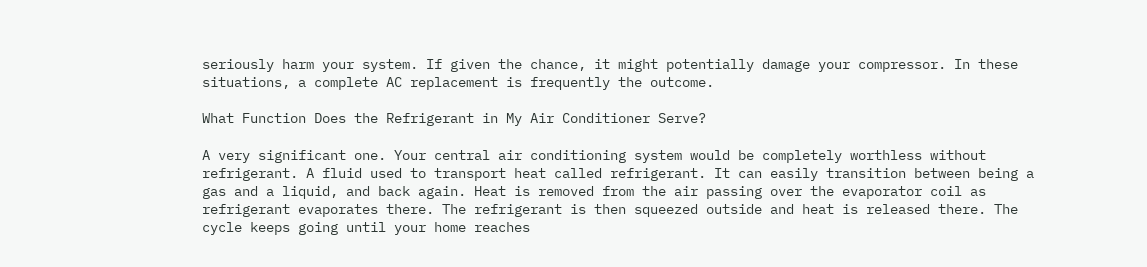seriously harm your system. If given the chance, it might potentially damage your compressor. In these situations, a complete AC replacement is frequently the outcome.

What Function Does the Refrigerant in My Air Conditioner Serve?

A very significant one. Your central air conditioning system would be completely worthless without refrigerant. A fluid used to transport heat called refrigerant. It can easily transition between being a gas and a liquid, and back again. Heat is removed from the air passing over the evaporator coil as refrigerant evaporates there. The refrigerant is then squeezed outside and heat is released there. The cycle keeps going until your home reaches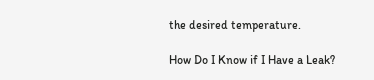the desired temperature.

How Do I Know if I Have a Leak?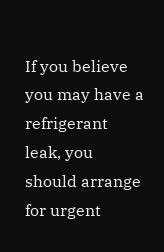If you believe you may have a refrigerant leak, you should arrange for urgent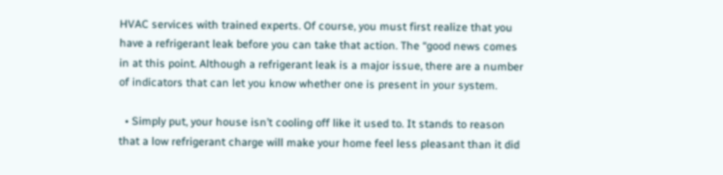HVAC services with trained experts. Of course, you must first realize that you have a refrigerant leak before you can take that action. The “good news comes in at this point. Although a refrigerant leak is a major issue, there are a number of indicators that can let you know whether one is present in your system.

  • Simply put, your house isn’t cooling off like it used to. It stands to reason that a low refrigerant charge will make your home feel less pleasant than it did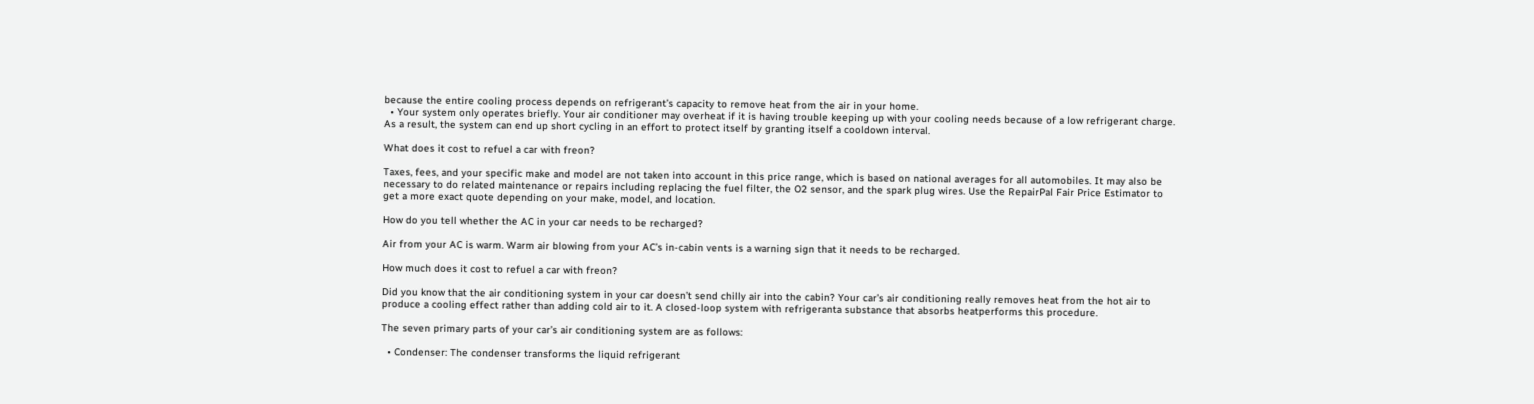because the entire cooling process depends on refrigerant’s capacity to remove heat from the air in your home.
  • Your system only operates briefly. Your air conditioner may overheat if it is having trouble keeping up with your cooling needs because of a low refrigerant charge. As a result, the system can end up short cycling in an effort to protect itself by granting itself a cooldown interval.

What does it cost to refuel a car with freon?

Taxes, fees, and your specific make and model are not taken into account in this price range, which is based on national averages for all automobiles. It may also be necessary to do related maintenance or repairs including replacing the fuel filter, the O2 sensor, and the spark plug wires. Use the RepairPal Fair Price Estimator to get a more exact quote depending on your make, model, and location.

How do you tell whether the AC in your car needs to be recharged?

Air from your AC is warm. Warm air blowing from your AC’s in-cabin vents is a warning sign that it needs to be recharged.

How much does it cost to refuel a car with freon?

Did you know that the air conditioning system in your car doesn’t send chilly air into the cabin? Your car’s air conditioning really removes heat from the hot air to produce a cooling effect rather than adding cold air to it. A closed-loop system with refrigeranta substance that absorbs heatperforms this procedure.

The seven primary parts of your car’s air conditioning system are as follows:

  • Condenser: The condenser transforms the liquid refrigerant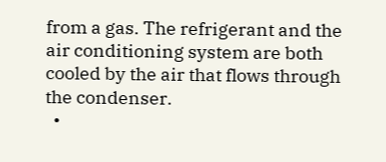from a gas. The refrigerant and the air conditioning system are both cooled by the air that flows through the condenser.
  •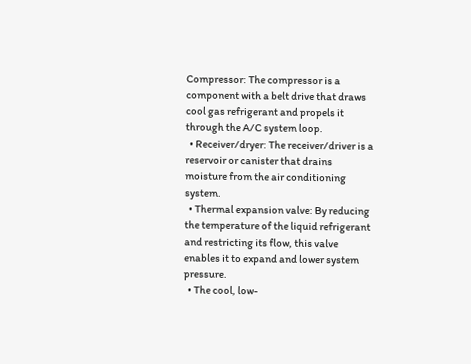Compressor: The compressor is a component with a belt drive that draws cool gas refrigerant and propels it through the A/C system loop.
  • Receiver/dryer: The receiver/driver is a reservoir or canister that drains moisture from the air conditioning system.
  • Thermal expansion valve: By reducing the temperature of the liquid refrigerant and restricting its flow, this valve enables it to expand and lower system pressure.
  • The cool, low-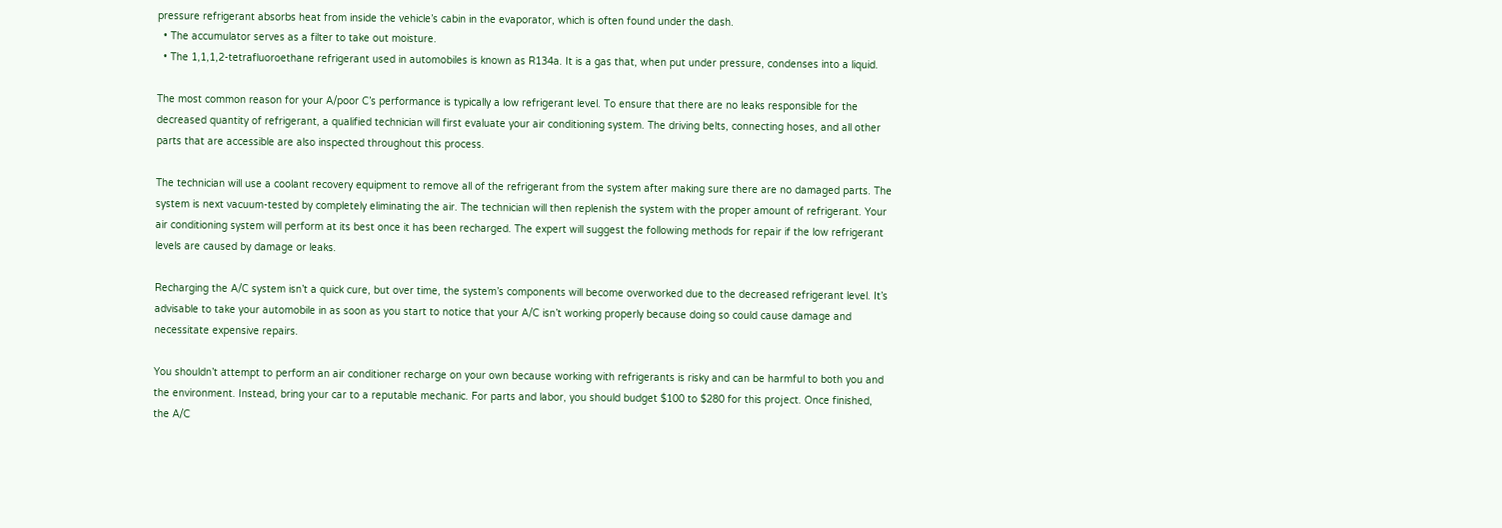pressure refrigerant absorbs heat from inside the vehicle’s cabin in the evaporator, which is often found under the dash.
  • The accumulator serves as a filter to take out moisture.
  • The 1,1,1,2-tetrafluoroethane refrigerant used in automobiles is known as R134a. It is a gas that, when put under pressure, condenses into a liquid.

The most common reason for your A/poor C’s performance is typically a low refrigerant level. To ensure that there are no leaks responsible for the decreased quantity of refrigerant, a qualified technician will first evaluate your air conditioning system. The driving belts, connecting hoses, and all other parts that are accessible are also inspected throughout this process.

The technician will use a coolant recovery equipment to remove all of the refrigerant from the system after making sure there are no damaged parts. The system is next vacuum-tested by completely eliminating the air. The technician will then replenish the system with the proper amount of refrigerant. Your air conditioning system will perform at its best once it has been recharged. The expert will suggest the following methods for repair if the low refrigerant levels are caused by damage or leaks.

Recharging the A/C system isn’t a quick cure, but over time, the system’s components will become overworked due to the decreased refrigerant level. It’s advisable to take your automobile in as soon as you start to notice that your A/C isn’t working properly because doing so could cause damage and necessitate expensive repairs.

You shouldn’t attempt to perform an air conditioner recharge on your own because working with refrigerants is risky and can be harmful to both you and the environment. Instead, bring your car to a reputable mechanic. For parts and labor, you should budget $100 to $280 for this project. Once finished, the A/C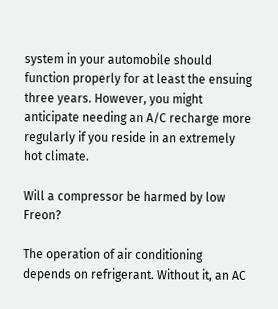system in your automobile should function properly for at least the ensuing three years. However, you might anticipate needing an A/C recharge more regularly if you reside in an extremely hot climate.

Will a compressor be harmed by low Freon?

The operation of air conditioning depends on refrigerant. Without it, an AC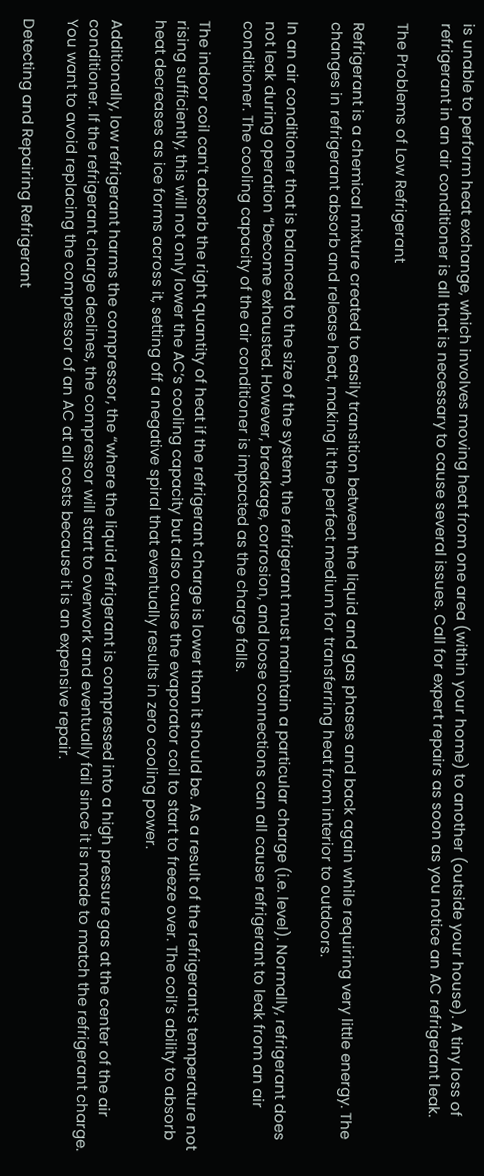is unable to perform heat exchange, which involves moving heat from one area (within your home) to another (outside your house). A tiny loss of refrigerant in an air conditioner is all that is necessary to cause several issues. Call for expert repairs as soon as you notice an AC refrigerant leak.

The Problems of Low Refrigerant

Refrigerant is a chemical mixture created to easily transition between the liquid and gas phases and back again while requiring very little energy. The changes in refrigerant absorb and release heat, making it the perfect medium for transferring heat from interior to outdoors.

In an air conditioner that is balanced to the size of the system, the refrigerant must maintain a particular charge (i.e. level). Normally, refrigerant does not leak during operation “become exhausted. However, breakage, corrosion, and loose connections can all cause refrigerant to leak from an air conditioner. The cooling capacity of the air conditioner is impacted as the charge falls.

The indoor coil can’t absorb the right quantity of heat if the refrigerant charge is lower than it should be. As a result of the refrigerant’s temperature not rising sufficiently, this will not only lower the AC’s cooling capacity but also cause the evaporator coil to start to freeze over. The coil’s ability to absorb heat decreases as ice forms across it, setting off a negative spiral that eventually results in zero cooling power.

Additionally, low refrigerant harms the compressor, the “where the liquid refrigerant is compressed into a high pressure gas at the center of the air conditioner. If the refrigerant charge declines, the compressor will start to overwork and eventually fail since it is made to match the refrigerant charge. You want to avoid replacing the compressor of an AC at all costs because it is an expensive repair.

Detecting and Repairing Refrigerant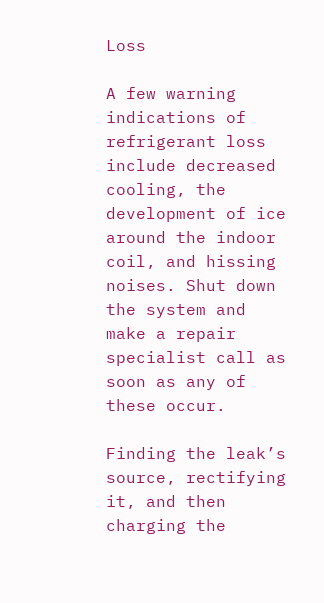Loss

A few warning indications of refrigerant loss include decreased cooling, the development of ice around the indoor coil, and hissing noises. Shut down the system and make a repair specialist call as soon as any of these occur.

Finding the leak’s source, rectifying it, and then charging the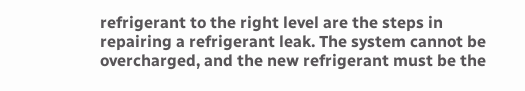refrigerant to the right level are the steps in repairing a refrigerant leak. The system cannot be overcharged, and the new refrigerant must be the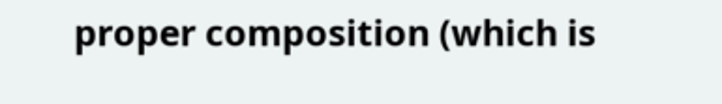proper composition (which is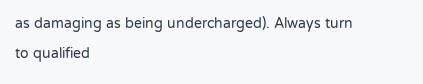as damaging as being undercharged). Always turn to qualified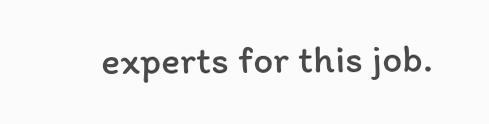experts for this job.